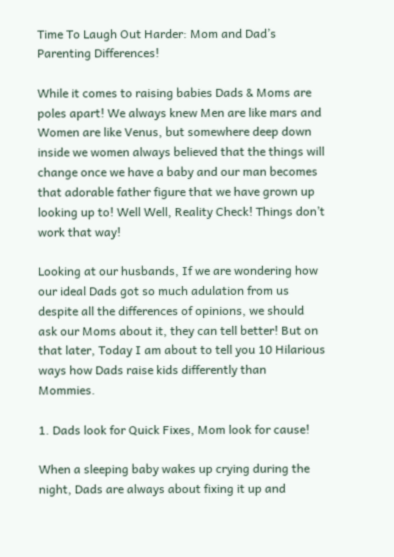Time To Laugh Out Harder: Mom and Dad’s Parenting Differences!

While it comes to raising babies Dads & Moms are poles apart! We always knew Men are like mars and Women are like Venus, but somewhere deep down inside we women always believed that the things will change once we have a baby and our man becomes that adorable father figure that we have grown up looking up to! Well Well, Reality Check! Things don’t work that way!

Looking at our husbands, If we are wondering how our ideal Dads got so much adulation from us despite all the differences of opinions, we should ask our Moms about it, they can tell better! But on that later, Today I am about to tell you 10 Hilarious ways how Dads raise kids differently than Mommies.

1. Dads look for Quick Fixes, Mom look for cause!

When a sleeping baby wakes up crying during the night, Dads are always about fixing it up and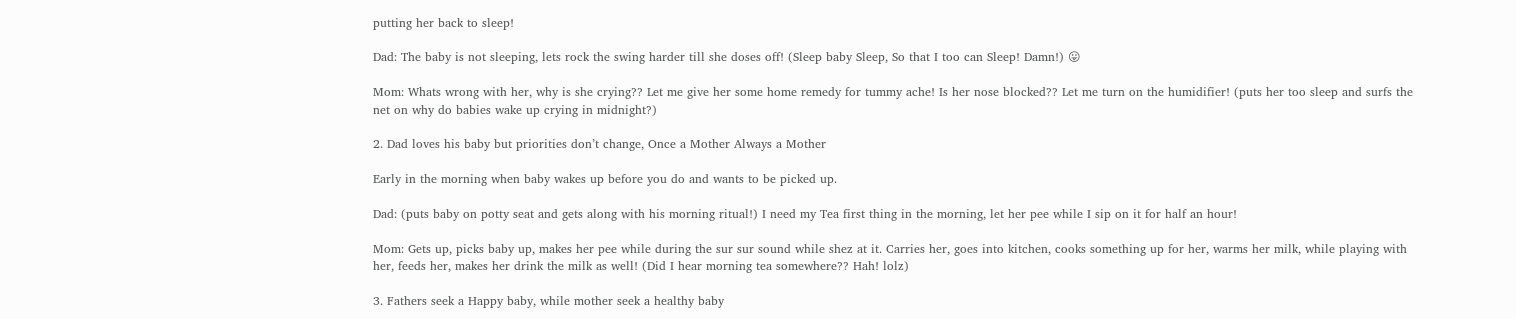putting her back to sleep!

Dad: The baby is not sleeping, lets rock the swing harder till she doses off! (Sleep baby Sleep, So that I too can Sleep! Damn!) 😛

Mom: Whats wrong with her, why is she crying?? Let me give her some home remedy for tummy ache! Is her nose blocked?? Let me turn on the humidifier! (puts her too sleep and surfs the net on why do babies wake up crying in midnight?)

2. Dad loves his baby but priorities don’t change, Once a Mother Always a Mother

Early in the morning when baby wakes up before you do and wants to be picked up.

Dad: (puts baby on potty seat and gets along with his morning ritual!) I need my Tea first thing in the morning, let her pee while I sip on it for half an hour!

Mom: Gets up, picks baby up, makes her pee while during the sur sur sound while shez at it. Carries her, goes into kitchen, cooks something up for her, warms her milk, while playing with her, feeds her, makes her drink the milk as well! (Did I hear morning tea somewhere?? Hah! lolz)

3. Fathers seek a Happy baby, while mother seek a healthy baby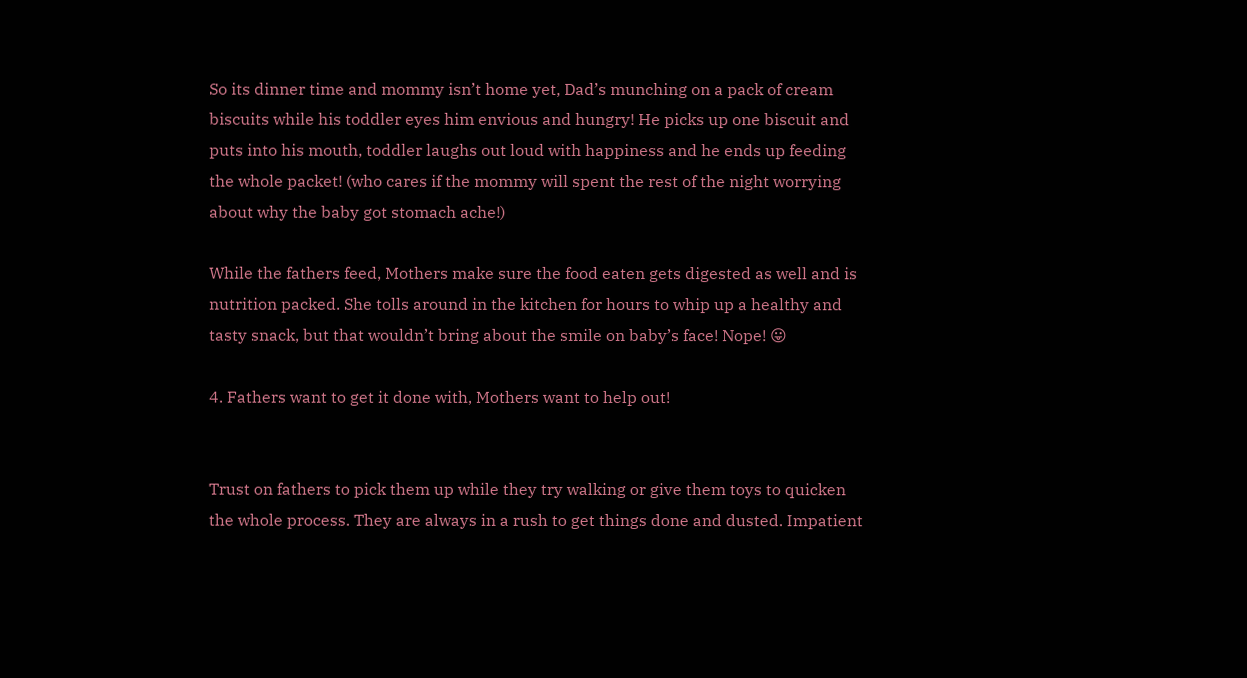So its dinner time and mommy isn’t home yet, Dad’s munching on a pack of cream biscuits while his toddler eyes him envious and hungry! He picks up one biscuit and puts into his mouth, toddler laughs out loud with happiness and he ends up feeding the whole packet! (who cares if the mommy will spent the rest of the night worrying about why the baby got stomach ache!)

While the fathers feed, Mothers make sure the food eaten gets digested as well and is nutrition packed. She tolls around in the kitchen for hours to whip up a healthy and tasty snack, but that wouldn’t bring about the smile on baby’s face! Nope! 😛

4. Fathers want to get it done with, Mothers want to help out!


Trust on fathers to pick them up while they try walking or give them toys to quicken the whole process. They are always in a rush to get things done and dusted. Impatient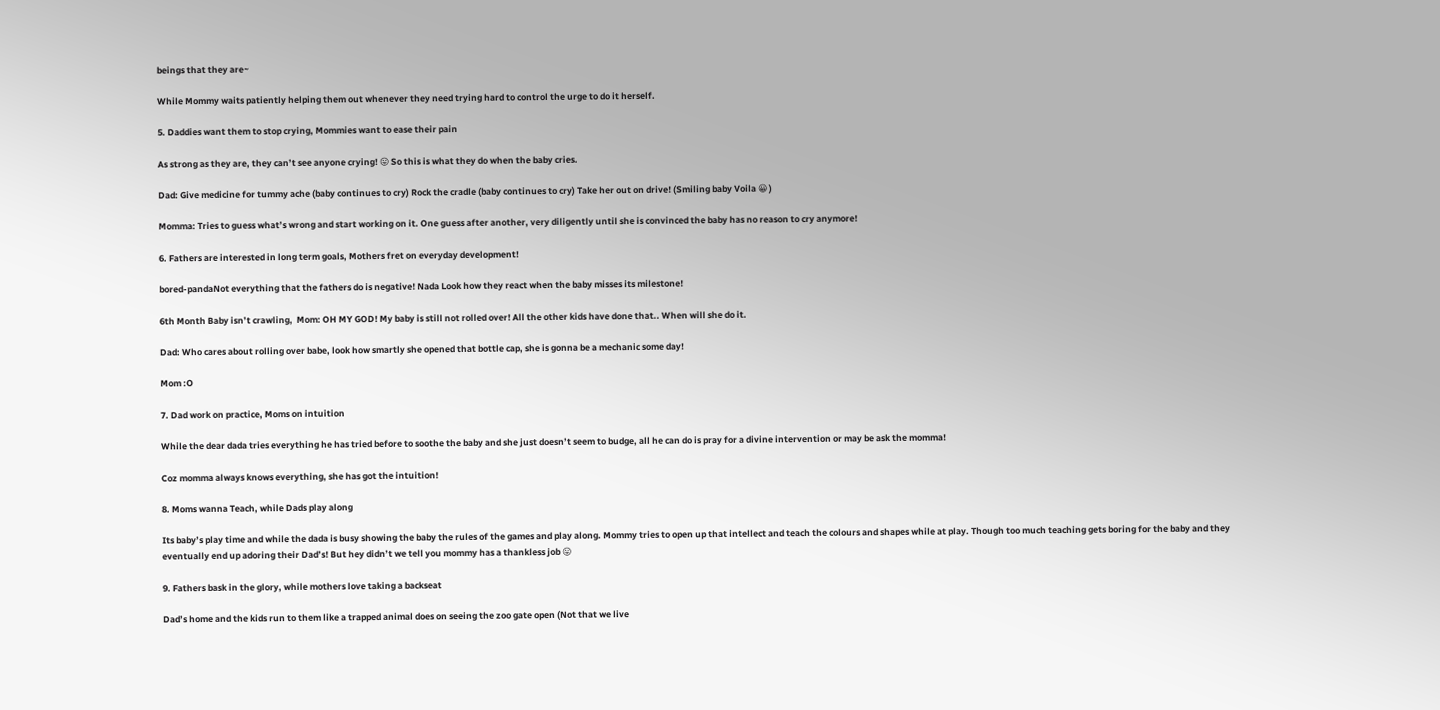beings that they are~

While Mommy waits patiently helping them out whenever they need trying hard to control the urge to do it herself.

5. Daddies want them to stop crying, Mommies want to ease their pain

As strong as they are, they can’t see anyone crying! 😛 So this is what they do when the baby cries.

Dad: Give medicine for tummy ache (baby continues to cry) Rock the cradle (baby continues to cry) Take her out on drive! (Smiling baby Voila 😀 )

Momma: Tries to guess what’s wrong and start working on it. One guess after another, very diligently until she is convinced the baby has no reason to cry anymore!

6. Fathers are interested in long term goals, Mothers fret on everyday development!

bored-pandaNot everything that the fathers do is negative! Nada Look how they react when the baby misses its milestone!

6th Month Baby isn’t crawling,  Mom: OH MY GOD! My baby is still not rolled over! All the other kids have done that.. When will she do it.

Dad: Who cares about rolling over babe, look how smartly she opened that bottle cap, she is gonna be a mechanic some day!

Mom :O

7. Dad work on practice, Moms on intuition

While the dear dada tries everything he has tried before to soothe the baby and she just doesn’t seem to budge, all he can do is pray for a divine intervention or may be ask the momma!

Coz momma always knows everything, she has got the intuition!

8. Moms wanna Teach, while Dads play along

Its baby’s play time and while the dada is busy showing the baby the rules of the games and play along. Mommy tries to open up that intellect and teach the colours and shapes while at play. Though too much teaching gets boring for the baby and they eventually end up adoring their Dad’s! But hey didn’t we tell you mommy has a thankless job 😛

9. Fathers bask in the glory, while mothers love taking a backseat

Dad’s home and the kids run to them like a trapped animal does on seeing the zoo gate open (Not that we live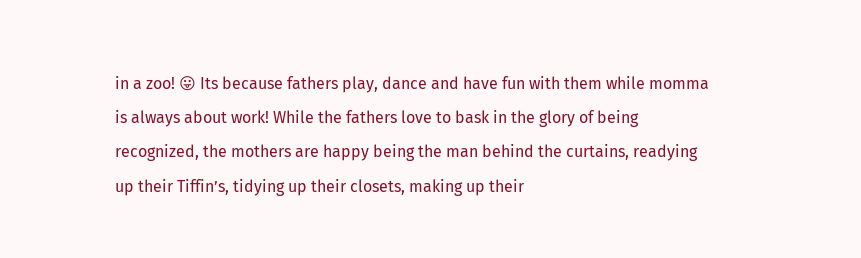in a zoo! 😛 Its because fathers play, dance and have fun with them while momma is always about work! While the fathers love to bask in the glory of being recognized, the mothers are happy being the man behind the curtains, readying up their Tiffin’s, tidying up their closets, making up their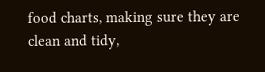food charts, making sure they are clean and tidy,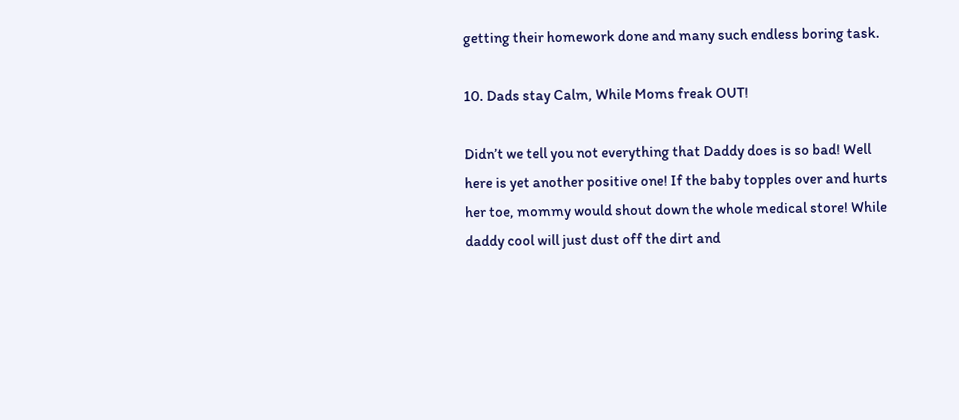getting their homework done and many such endless boring task.

10. Dads stay Calm, While Moms freak OUT!

Didn’t we tell you not everything that Daddy does is so bad! Well here is yet another positive one! If the baby topples over and hurts her toe, mommy would shout down the whole medical store! While daddy cool will just dust off the dirt and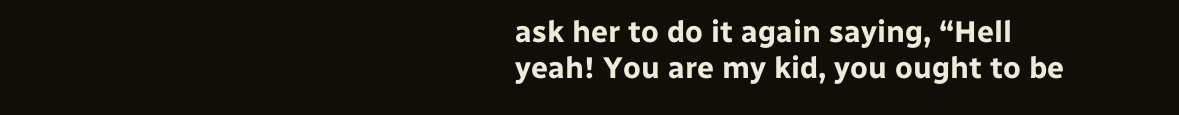ask her to do it again saying, “Hell yeah! You are my kid, you ought to be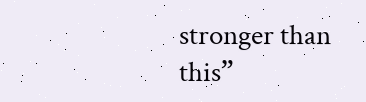stronger than this”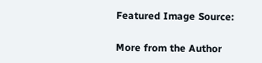Featured Image Source:

More from the Author